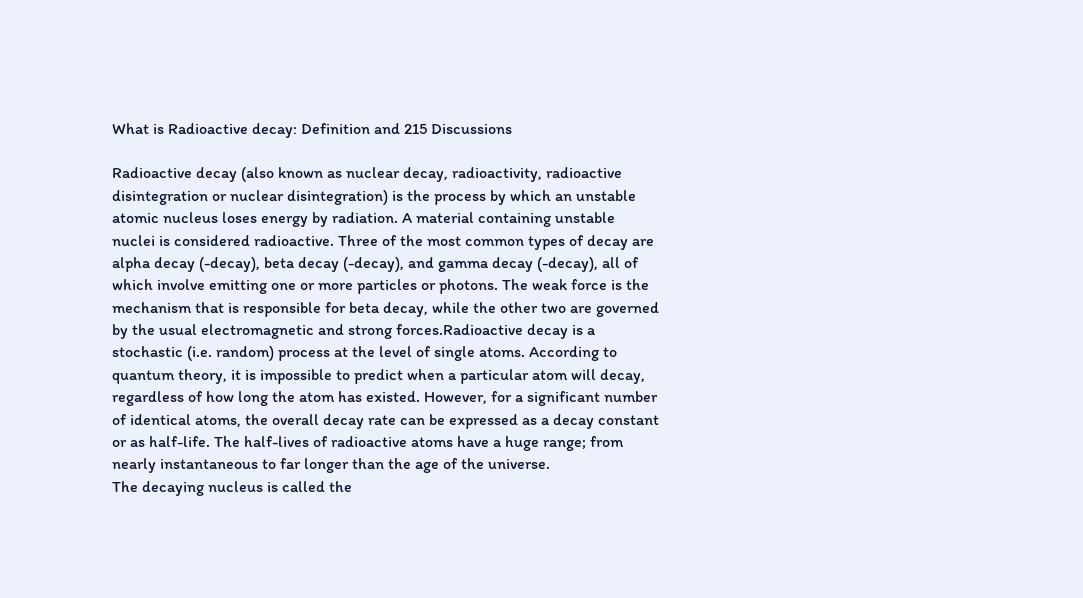What is Radioactive decay: Definition and 215 Discussions

Radioactive decay (also known as nuclear decay, radioactivity, radioactive disintegration or nuclear disintegration) is the process by which an unstable atomic nucleus loses energy by radiation. A material containing unstable nuclei is considered radioactive. Three of the most common types of decay are alpha decay (-decay), beta decay (-decay), and gamma decay (-decay), all of which involve emitting one or more particles or photons. The weak force is the mechanism that is responsible for beta decay, while the other two are governed by the usual electromagnetic and strong forces.Radioactive decay is a stochastic (i.e. random) process at the level of single atoms. According to quantum theory, it is impossible to predict when a particular atom will decay, regardless of how long the atom has existed. However, for a significant number of identical atoms, the overall decay rate can be expressed as a decay constant or as half-life. The half-lives of radioactive atoms have a huge range; from nearly instantaneous to far longer than the age of the universe.
The decaying nucleus is called the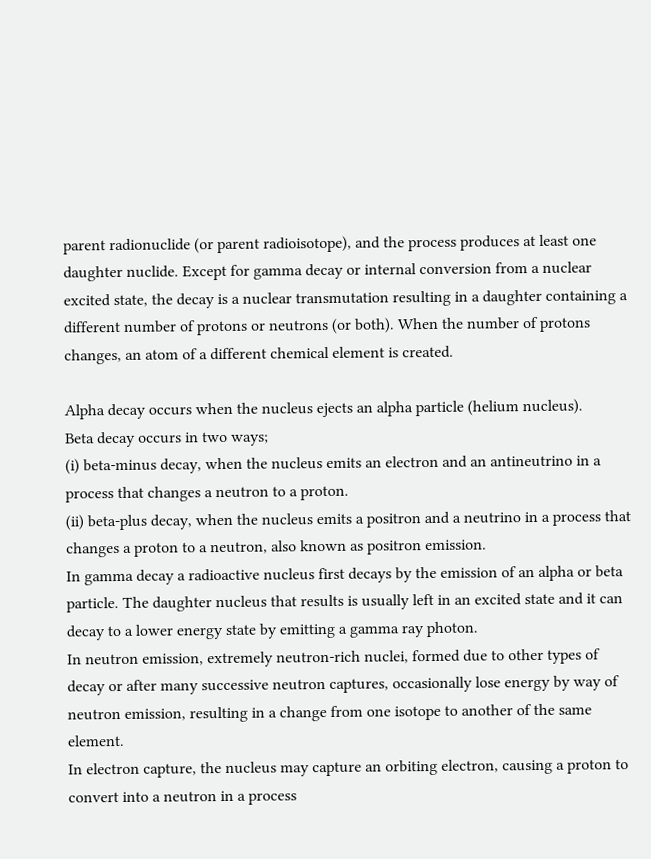parent radionuclide (or parent radioisotope), and the process produces at least one daughter nuclide. Except for gamma decay or internal conversion from a nuclear excited state, the decay is a nuclear transmutation resulting in a daughter containing a different number of protons or neutrons (or both). When the number of protons changes, an atom of a different chemical element is created.

Alpha decay occurs when the nucleus ejects an alpha particle (helium nucleus).
Beta decay occurs in two ways;
(i) beta-minus decay, when the nucleus emits an electron and an antineutrino in a process that changes a neutron to a proton.
(ii) beta-plus decay, when the nucleus emits a positron and a neutrino in a process that changes a proton to a neutron, also known as positron emission.
In gamma decay a radioactive nucleus first decays by the emission of an alpha or beta particle. The daughter nucleus that results is usually left in an excited state and it can decay to a lower energy state by emitting a gamma ray photon.
In neutron emission, extremely neutron-rich nuclei, formed due to other types of decay or after many successive neutron captures, occasionally lose energy by way of neutron emission, resulting in a change from one isotope to another of the same element.
In electron capture, the nucleus may capture an orbiting electron, causing a proton to convert into a neutron in a process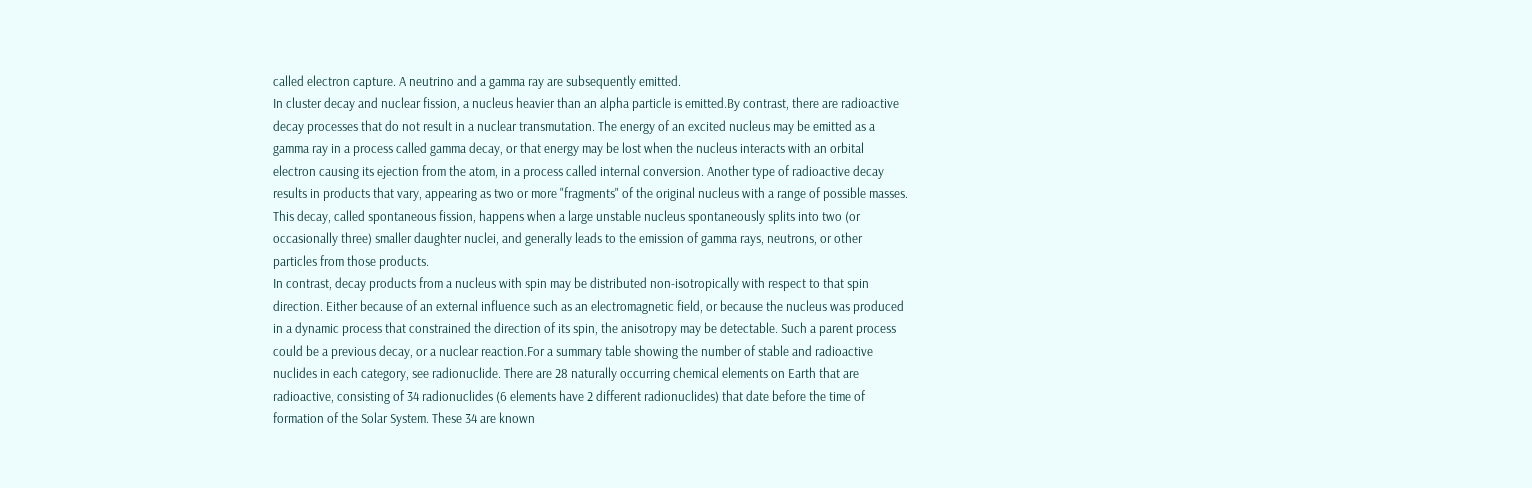called electron capture. A neutrino and a gamma ray are subsequently emitted.
In cluster decay and nuclear fission, a nucleus heavier than an alpha particle is emitted.By contrast, there are radioactive decay processes that do not result in a nuclear transmutation. The energy of an excited nucleus may be emitted as a gamma ray in a process called gamma decay, or that energy may be lost when the nucleus interacts with an orbital electron causing its ejection from the atom, in a process called internal conversion. Another type of radioactive decay results in products that vary, appearing as two or more "fragments" of the original nucleus with a range of possible masses. This decay, called spontaneous fission, happens when a large unstable nucleus spontaneously splits into two (or occasionally three) smaller daughter nuclei, and generally leads to the emission of gamma rays, neutrons, or other particles from those products.
In contrast, decay products from a nucleus with spin may be distributed non-isotropically with respect to that spin direction. Either because of an external influence such as an electromagnetic field, or because the nucleus was produced in a dynamic process that constrained the direction of its spin, the anisotropy may be detectable. Such a parent process could be a previous decay, or a nuclear reaction.For a summary table showing the number of stable and radioactive nuclides in each category, see radionuclide. There are 28 naturally occurring chemical elements on Earth that are radioactive, consisting of 34 radionuclides (6 elements have 2 different radionuclides) that date before the time of formation of the Solar System. These 34 are known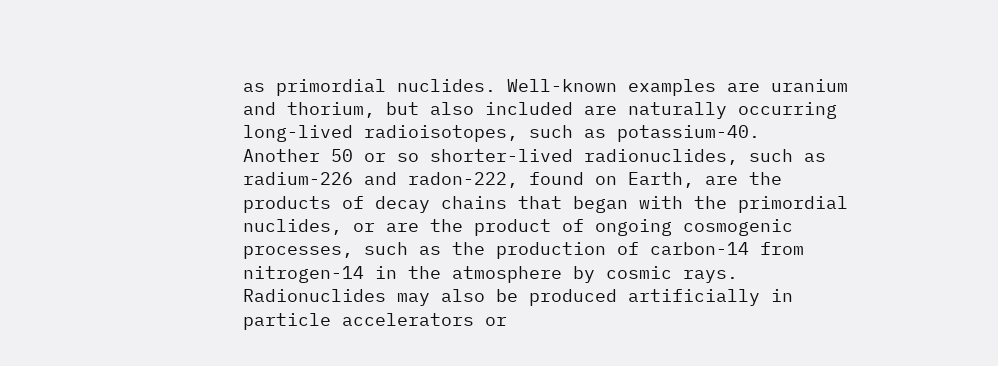as primordial nuclides. Well-known examples are uranium and thorium, but also included are naturally occurring long-lived radioisotopes, such as potassium-40.
Another 50 or so shorter-lived radionuclides, such as radium-226 and radon-222, found on Earth, are the products of decay chains that began with the primordial nuclides, or are the product of ongoing cosmogenic processes, such as the production of carbon-14 from nitrogen-14 in the atmosphere by cosmic rays. Radionuclides may also be produced artificially in particle accelerators or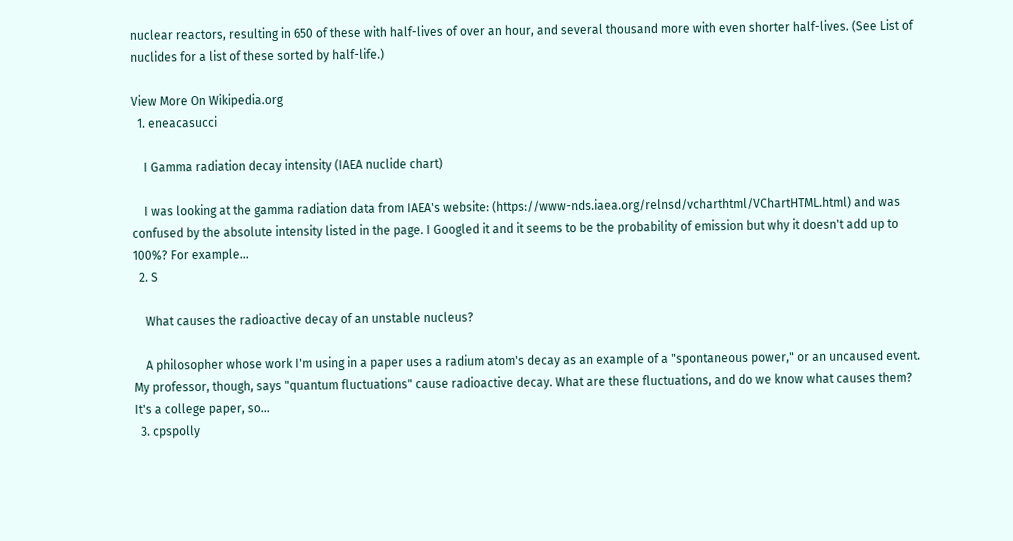nuclear reactors, resulting in 650 of these with half-lives of over an hour, and several thousand more with even shorter half-lives. (See List of nuclides for a list of these sorted by half-life.)

View More On Wikipedia.org
  1. eneacasucci

    I Gamma radiation decay intensity (IAEA nuclide chart)

    I was looking at the gamma radiation data from IAEA's website: (https://www-nds.iaea.org/relnsd/vcharthtml/VChartHTML.html) and was confused by the absolute intensity listed in the page. I Googled it and it seems to be the probability of emission but why it doesn't add up to 100%? For example...
  2. S

    What causes the radioactive decay of an unstable nucleus?

    A philosopher whose work I'm using in a paper uses a radium atom's decay as an example of a "spontaneous power," or an uncaused event. My professor, though, says "quantum fluctuations" cause radioactive decay. What are these fluctuations, and do we know what causes them? It's a college paper, so...
  3. cpspolly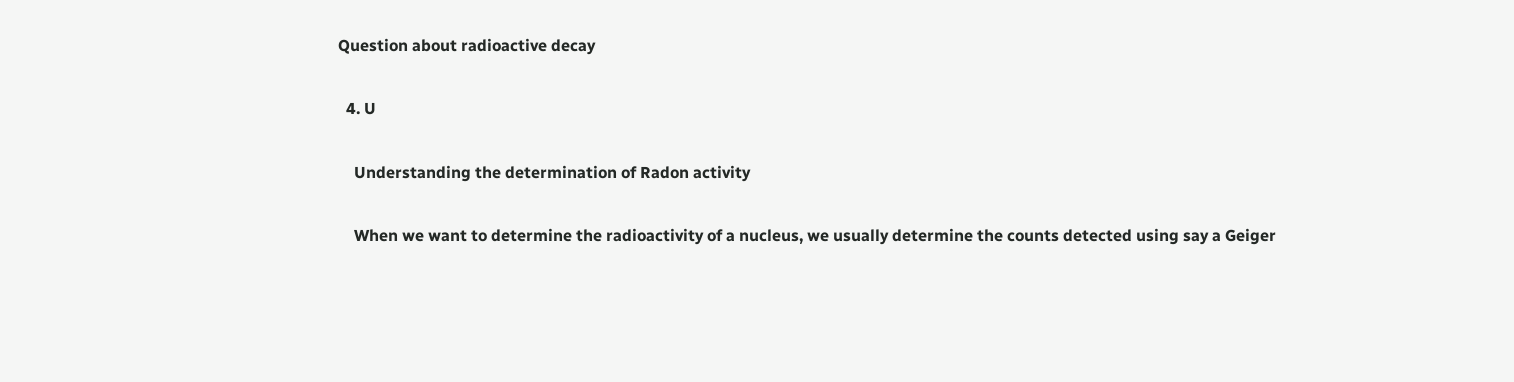Question about radioactive decay

  4. U

    Understanding the determination of Radon activity

    When we want to determine the radioactivity of a nucleus, we usually determine the counts detected using say a Geiger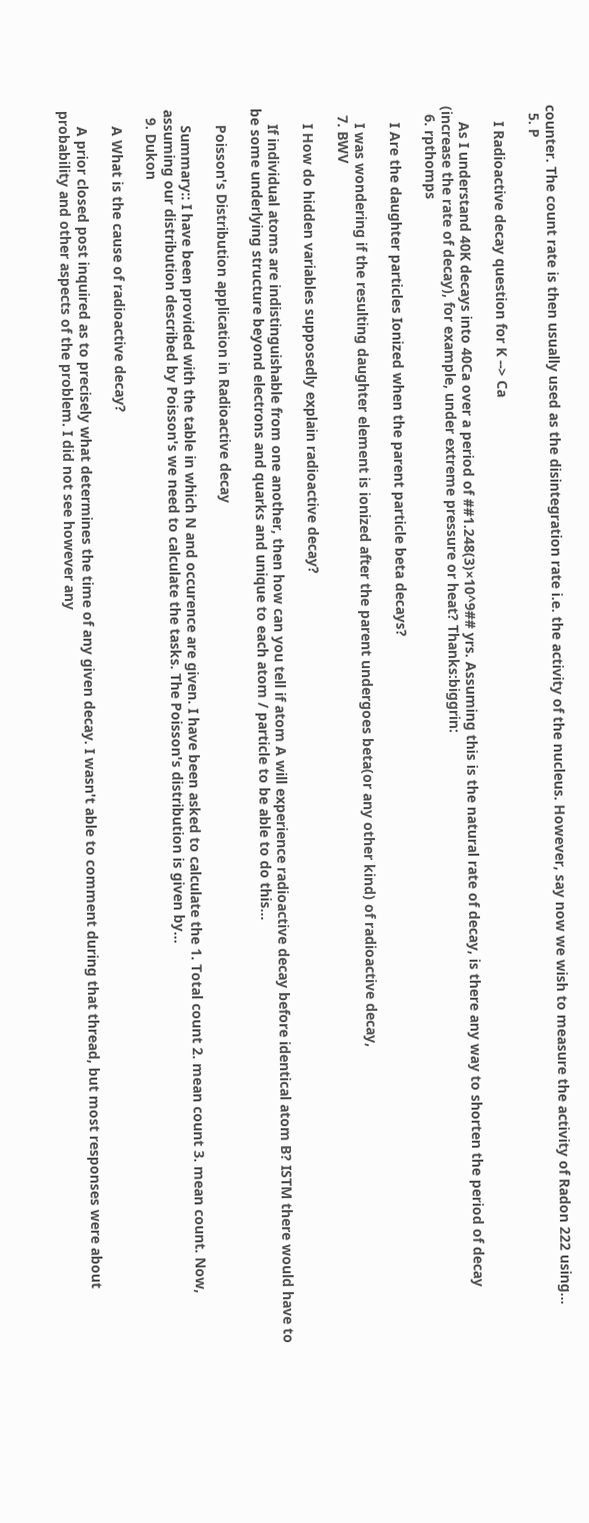counter. The count rate is then usually used as the disintegration rate i.e. the activity of the nucleus. However, say now we wish to measure the activity of Radon 222 using...
  5. P

    I Radioactive decay question for K --> Ca

    As I understand 40K decays into 40Ca over a period of ##1.248(3)×10^9## yrs. Assuming this is the natural rate of decay, is there any way to shorten the period of decay (increase the rate of decay), for example, under extreme pressure or heat? Thanks:biggrin:
  6. rpthomps

    I Are the daughter particles Ionized when the parent particle beta decays?

    I was wondering if the resulting daughter element is ionized after the parent undergoes beta(or any other kind) of radioactive decay,
  7. BWV

    I How do hidden variables supposedly explain radioactive decay?

    If individual atoms are indistinguishable from one another, then how can you tell if atom A will experience radioactive decay before identical atom B? ISTM there would have to be some underlying structure beyond electrons and quarks and unique to each atom / particle to be able to do this...

    Poisson's Distribution application in Radioactive decay

    Summary:: I have been provided with the table in which N and occurence are given. I have been asked to calculate the 1. Total count 2. mean count 3. mean count. Now, assuming our distribution described by Poisson's we need to calculate the tasks. The Poisson's distribution is given by...
  9. Dukon

    A What is the cause of radioactive decay?

    A prior closed post inquired as to precisely what determines the time of any given decay. I wasn't able to comment during that thread, but most responses were about probability and other aspects of the problem. I did not see however any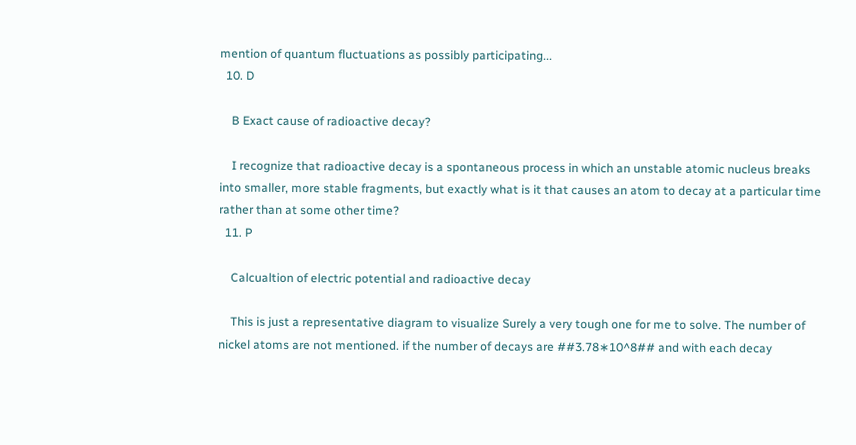mention of quantum fluctuations as possibly participating...
  10. D

    B Exact cause of radioactive decay?

    I recognize that radioactive decay is a spontaneous process in which an unstable atomic nucleus breaks into smaller, more stable fragments, but exactly what is it that causes an atom to decay at a particular time rather than at some other time?
  11. P

    Calcualtion of electric potential and radioactive decay

    This is just a representative diagram to visualize Surely a very tough one for me to solve. The number of nickel atoms are not mentioned. if the number of decays are ##3.78∗10^8## and with each decay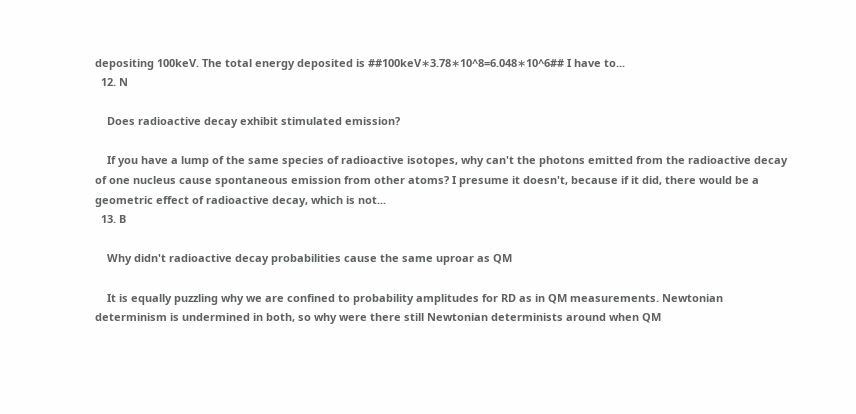depositing 100keV. The total energy deposited is ##100keV∗3.78∗10^8=6.048∗10^6## I have to...
  12. N

    Does radioactive decay exhibit stimulated emission?

    If you have a lump of the same species of radioactive isotopes, why can't the photons emitted from the radioactive decay of one nucleus cause spontaneous emission from other atoms? I presume it doesn't, because if it did, there would be a geometric effect of radioactive decay, which is not...
  13. B

    Why didn't radioactive decay probabilities cause the same uproar as QM

    It is equally puzzling why we are confined to probability amplitudes for RD as in QM measurements. Newtonian determinism is undermined in both, so why were there still Newtonian determinists around when QM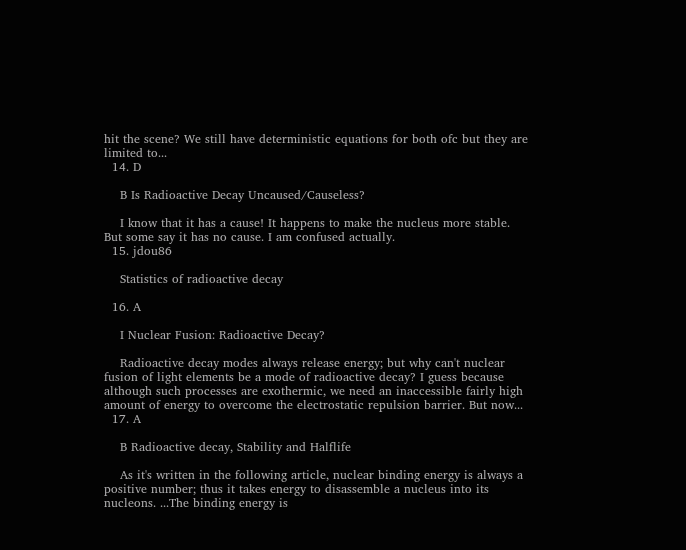hit the scene? We still have deterministic equations for both ofc but they are limited to...
  14. D

    B Is Radioactive Decay Uncaused/Causeless?

    I know that it has a cause! It happens to make the nucleus more stable. But some say it has no cause. I am confused actually.
  15. jdou86

    Statistics of radioactive decay

  16. A

    I Nuclear Fusion: Radioactive Decay?

    Radioactive decay modes always release energy; but why can't nuclear fusion of light elements be a mode of radioactive decay? I guess because although such processes are exothermic, we need an inaccessible fairly high amount of energy to overcome the electrostatic repulsion barrier. But now...
  17. A

    B Radioactive decay, Stability and Halflife

    As it's written in the following article, nuclear binding energy is always a positive number; thus it takes energy to disassemble a nucleus into its nucleons. ...The binding energy is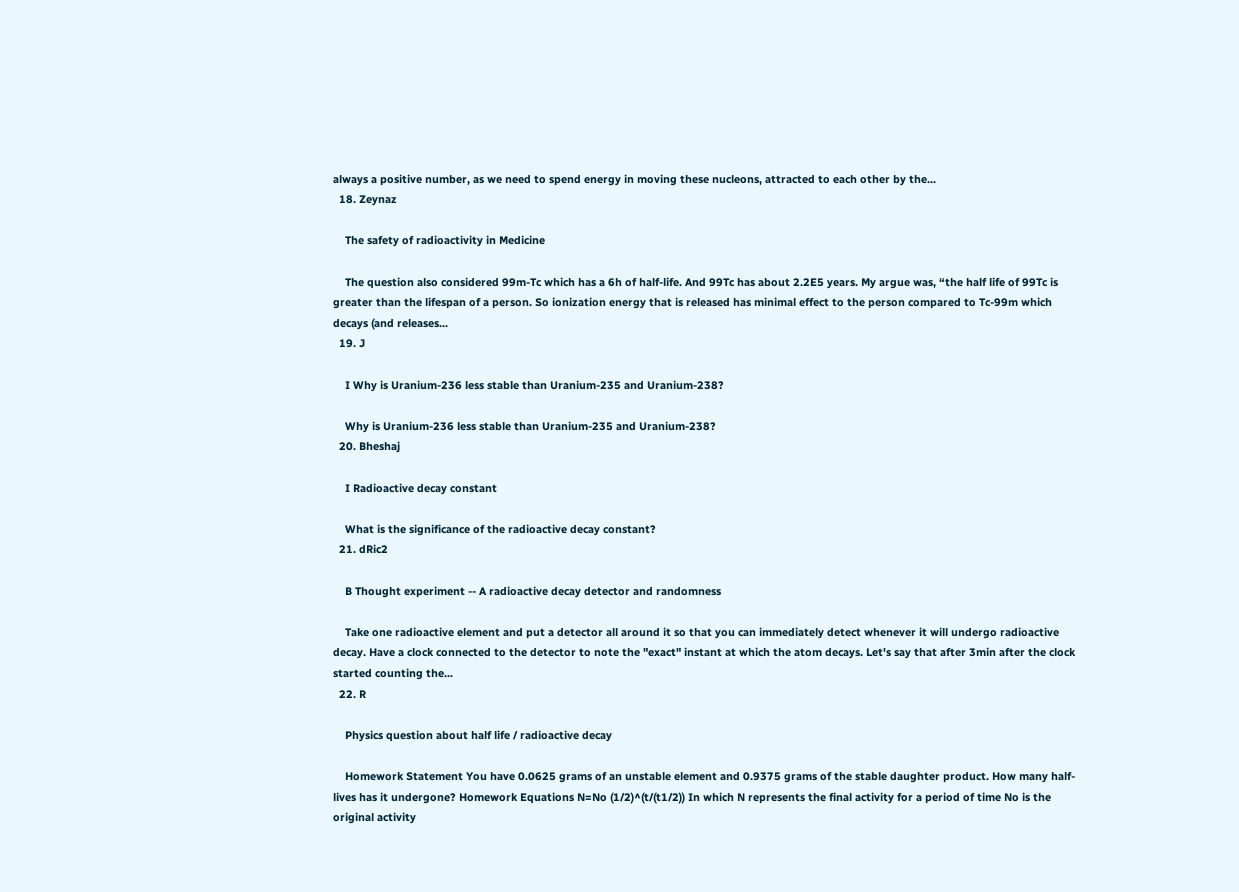always a positive number, as we need to spend energy in moving these nucleons, attracted to each other by the...
  18. Zeynaz

    The safety of radioactivity in Medicine

    The question also considered 99m-Tc which has a 6h of half-life. And 99Tc has about 2.2E5 years. My argue was, “the half life of 99Tc is greater than the lifespan of a person. So ionization energy that is released has minimal effect to the person compared to Tc-99m which decays (and releases...
  19. J

    I Why is Uranium-236 less stable than Uranium-235 and Uranium-238?

    Why is Uranium-236 less stable than Uranium-235 and Uranium-238?
  20. Bheshaj

    I Radioactive decay constant

    What is the significance of the radioactive decay constant?
  21. dRic2

    B Thought experiment -- A radioactive decay detector and randomness

    Take one radioactive element and put a detector all around it so that you can immediately detect whenever it will undergo radioactive decay. Have a clock connected to the detector to note the "exact" instant at which the atom decays. Let's say that after 3min after the clock started counting the...
  22. R

    Physics question about half life / radioactive decay

    Homework Statement You have 0.0625 grams of an unstable element and 0.9375 grams of the stable daughter product. How many half-lives has it undergone? Homework Equations N=No (1/2)^(t/(t1/2)) In which N represents the final activity for a period of time No is the original activity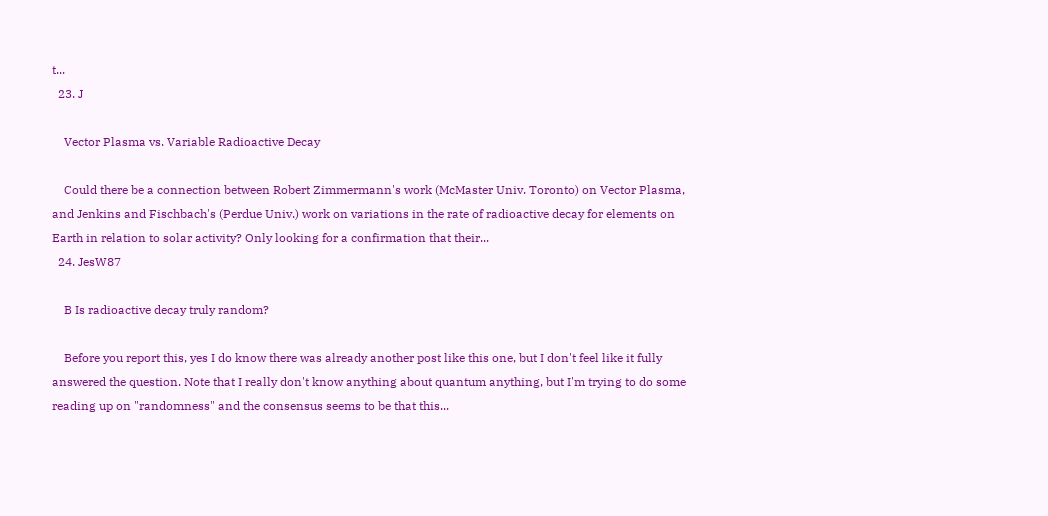t...
  23. J

    Vector Plasma vs. Variable Radioactive Decay

    Could there be a connection between Robert Zimmermann's work (McMaster Univ. Toronto) on Vector Plasma, and Jenkins and Fischbach's (Perdue Univ.) work on variations in the rate of radioactive decay for elements on Earth in relation to solar activity? Only looking for a confirmation that their...
  24. JesW87

    B Is radioactive decay truly random?

    Before you report this, yes I do know there was already another post like this one, but I don't feel like it fully answered the question. Note that I really don't know anything about quantum anything, but I'm trying to do some reading up on "randomness" and the consensus seems to be that this...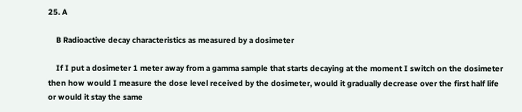25. A

    B Radioactive decay characteristics as measured by a dosimeter

    If I put a dosimeter 1 meter away from a gamma sample that starts decaying at the moment I switch on the dosimeter then how would I measure the dose level received by the dosimeter, would it gradually decrease over the first half life or would it stay the same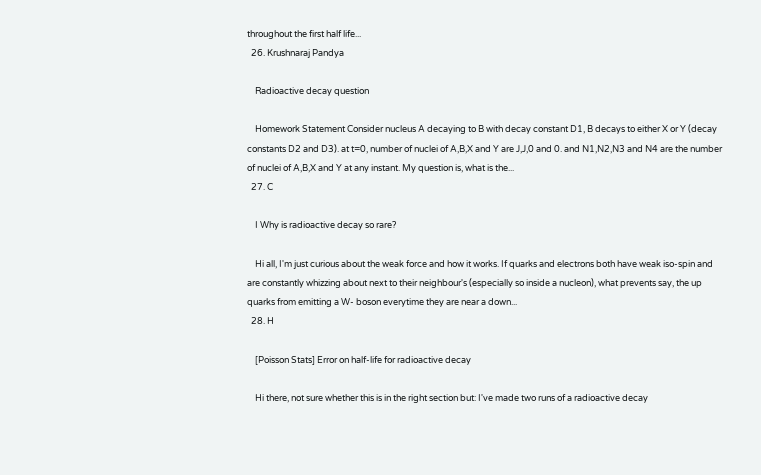throughout the first half life...
  26. Krushnaraj Pandya

    Radioactive decay question

    Homework Statement Consider nucleus A decaying to B with decay constant D1, B decays to either X or Y (decay constants D2 and D3). at t=0, number of nuclei of A,B,X and Y are J,J,0 and 0. and N1,N2,N3 and N4 are the number of nuclei of A,B,X and Y at any instant. My question is, what is the...
  27. C

    I Why is radioactive decay so rare?

    Hi all, I'm just curious about the weak force and how it works. If quarks and electrons both have weak iso-spin and are constantly whizzing about next to their neighbour's (especially so inside a nucleon), what prevents say, the up quarks from emitting a W- boson everytime they are near a down...
  28. H

    [Poisson Stats] Error on half-life for radioactive decay

    Hi there, not sure whether this is in the right section but: I've made two runs of a radioactive decay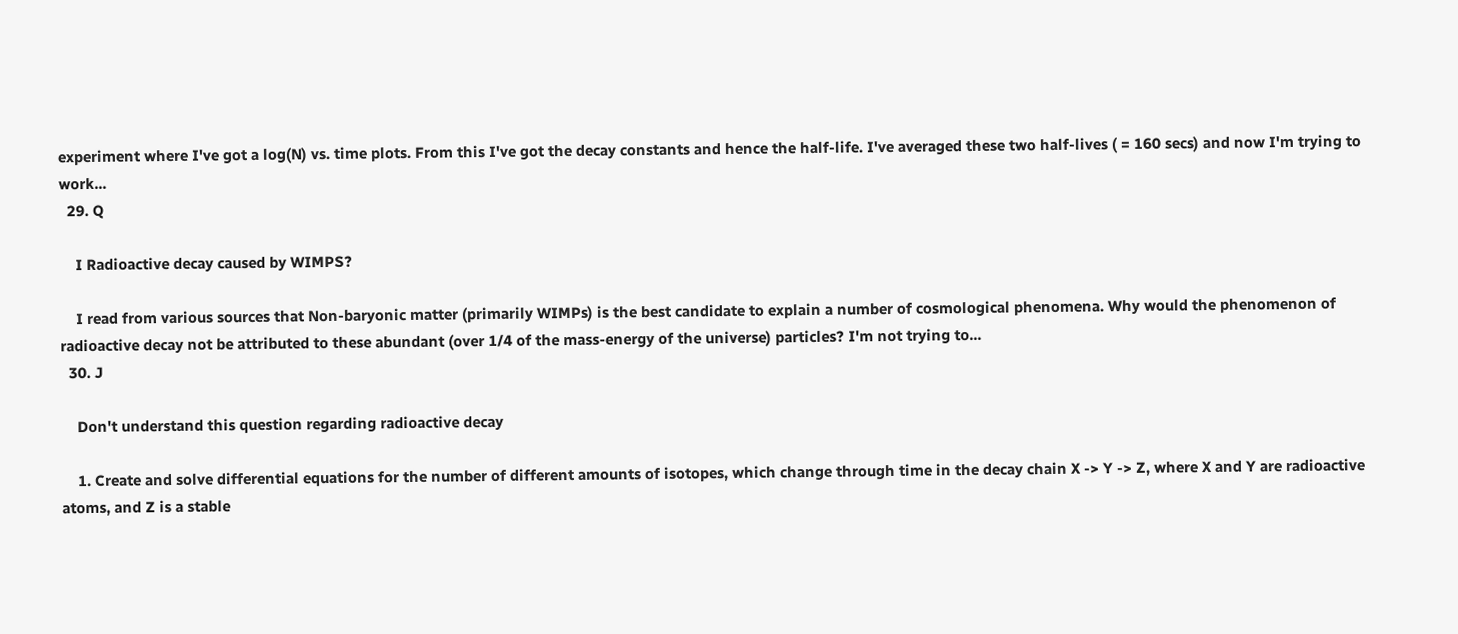experiment where I've got a log(N) vs. time plots. From this I've got the decay constants and hence the half-life. I've averaged these two half-lives ( = 160 secs) and now I'm trying to work...
  29. Q

    I Radioactive decay caused by WIMPS?

    I read from various sources that Non-baryonic matter (primarily WIMPs) is the best candidate to explain a number of cosmological phenomena. Why would the phenomenon of radioactive decay not be attributed to these abundant (over 1/4 of the mass-energy of the universe) particles? I'm not trying to...
  30. J

    Don't understand this question regarding radioactive decay

    1. Create and solve differential equations for the number of different amounts of isotopes, which change through time in the decay chain X -> Y -> Z, where X and Y are radioactive atoms, and Z is a stable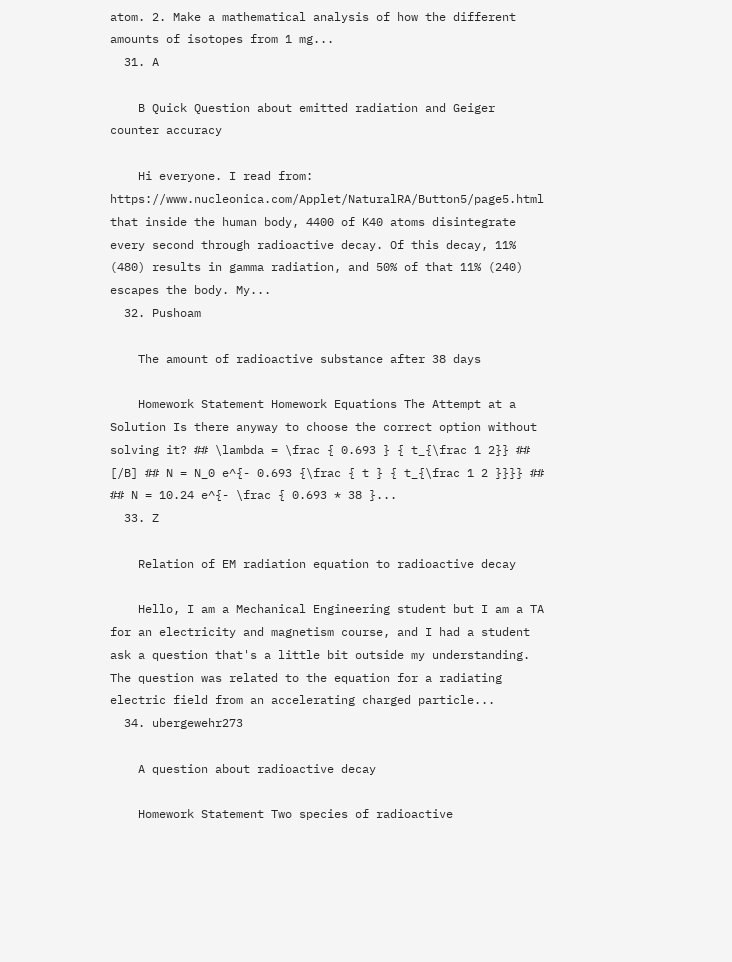atom. 2. Make a mathematical analysis of how the different amounts of isotopes from 1 mg...
  31. A

    B Quick Question about emitted radiation and Geiger counter accuracy

    Hi everyone. I read from: https://www.nucleonica.com/Applet/NaturalRA/Button5/page5.html that inside the human body, 4400 of K40 atoms disintegrate every second through radioactive decay. Of this decay, 11% (480) results in gamma radiation, and 50% of that 11% (240) escapes the body. My...
  32. Pushoam

    The amount of radioactive substance after 38 days

    Homework Statement Homework Equations The Attempt at a Solution Is there anyway to choose the correct option without solving it? ## \lambda = \frac { 0.693 } { t_{\frac 1 2}} ## [/B] ## N = N_0 e^{- 0.693 {\frac { t } { t_{\frac 1 2 }}}} ## ## N = 10.24 e^{- \frac { 0.693 * 38 }...
  33. Z

    Relation of EM radiation equation to radioactive decay

    Hello, I am a Mechanical Engineering student but I am a TA for an electricity and magnetism course, and I had a student ask a question that's a little bit outside my understanding. The question was related to the equation for a radiating electric field from an accelerating charged particle...
  34. ubergewehr273

    A question about radioactive decay

    Homework Statement Two species of radioactive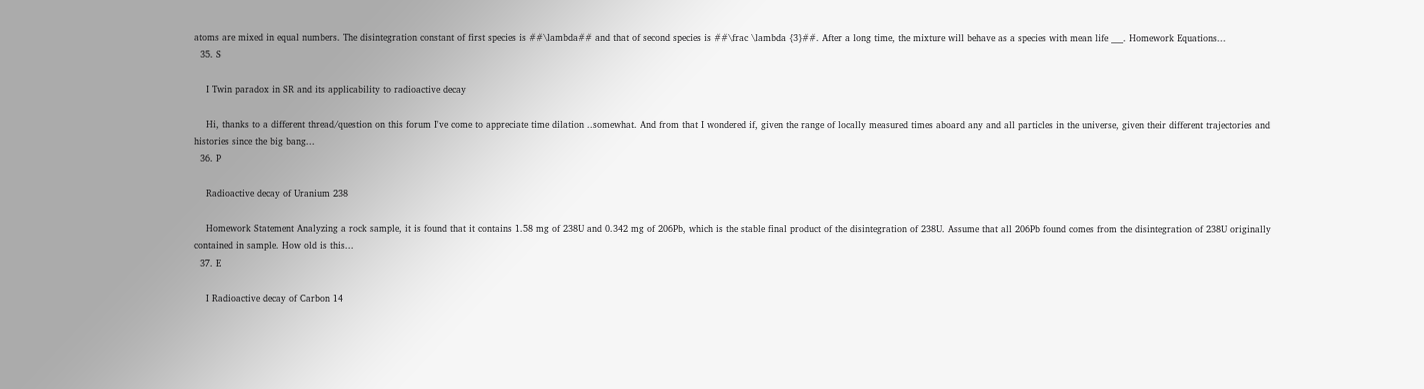atoms are mixed in equal numbers. The disintegration constant of first species is ##\lambda## and that of second species is ##\frac \lambda {3}##. After a long time, the mixture will behave as a species with mean life ___. Homework Equations...
  35. S

    I Twin paradox in SR and its applicability to radioactive decay

    Hi, thanks to a different thread/question on this forum I've come to appreciate time dilation ..somewhat. And from that I wondered if, given the range of locally measured times aboard any and all particles in the universe, given their different trajectories and histories since the big bang...
  36. P

    Radioactive decay of Uranium 238

    Homework Statement Analyzing a rock sample, it is found that it contains 1.58 mg of 238U and 0.342 mg of 206Pb, which is the stable final product of the disintegration of 238U. Assume that all 206Pb found comes from the disintegration of 238U originally contained in sample. How old is this...
  37. E

    I Radioactive decay of Carbon 14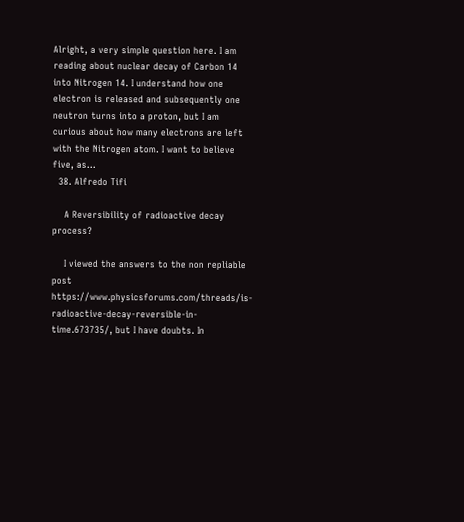Alright, a very simple question here. I am reading about nuclear decay of Carbon 14 into Nitrogen 14. I understand how one electron is released and subsequently one neutron turns into a proton, but I am curious about how many electrons are left with the Nitrogen atom. I want to believe five, as...
  38. Alfredo Tifi

    A Reversibility of radioactive decay process?

    I viewed the answers to the non repliable post https://www.physicsforums.com/threads/is-radioactive-decay-reversible-in-time.673735/, but I have doubts. In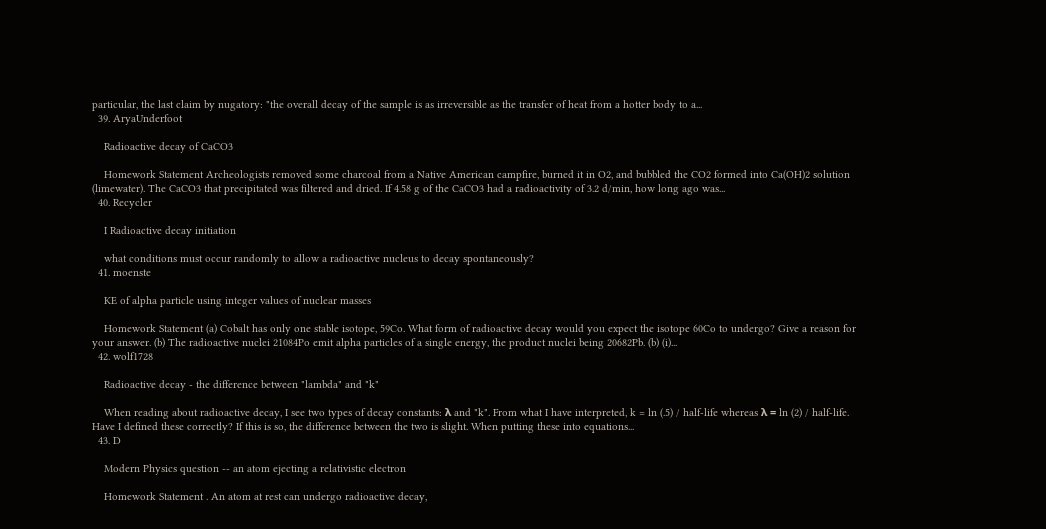particular, the last claim by nugatory: "the overall decay of the sample is as irreversible as the transfer of heat from a hotter body to a...
  39. AryaUnderfoot

    Radioactive decay of CaCO3

    Homework Statement Archeologists removed some charcoal from a Native American campfire, burned it in O2, and bubbled the CO2 formed into Ca(OH)2 solution (limewater). The CaCO3 that precipitated was filtered and dried. If 4.58 g of the CaCO3 had a radioactivity of 3.2 d/min, how long ago was...
  40. Recycler

    I Radioactive decay initiation

    what conditions must occur randomly to allow a radioactive nucleus to decay spontaneously?
  41. moenste

    KE of alpha particle using integer values of nuclear masses

    Homework Statement (a) Cobalt has only one stable isotope, 59Co. What form of radioactive decay would you expect the isotope 60Co to undergo? Give a reason for your answer. (b) The radioactive nuclei 21084Po emit alpha particles of a single energy, the product nuclei being 20682Pb. (b) (i)...
  42. wolf1728

    Radioactive decay - the difference between "lambda" and "k"

    When reading about radioactive decay, I see two types of decay constants: λ and "k". From what I have interpreted, k = ln (.5) / half-life whereas λ = ln (2) / half-life. Have I defined these correctly? If this is so, the difference between the two is slight. When putting these into equations...
  43. D

    Modern Physics question -- an atom ejecting a relativistic electron

    Homework Statement . An atom at rest can undergo radioactive decay,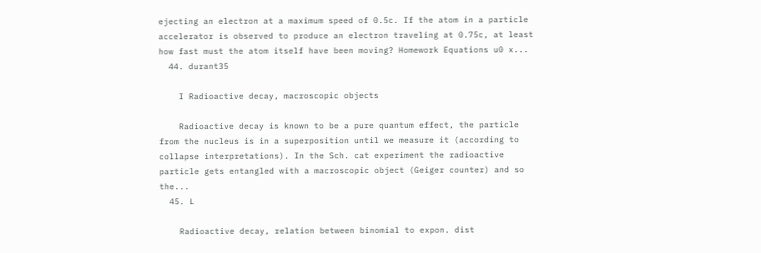ejecting an electron at a maximum speed of 0.5c. If the atom in a particle accelerator is observed to produce an electron traveling at 0.75c, at least how fast must the atom itself have been moving? Homework Equations u0 x...
  44. durant35

    I Radioactive decay, macroscopic objects

    Radioactive decay is known to be a pure quantum effect, the particle from the nucleus is in a superposition until we measure it (according to collapse interpretations). In the Sch. cat experiment the radioactive particle gets entangled with a macroscopic object (Geiger counter) and so the...
  45. L

    Radioactive decay, relation between binomial to expon. dist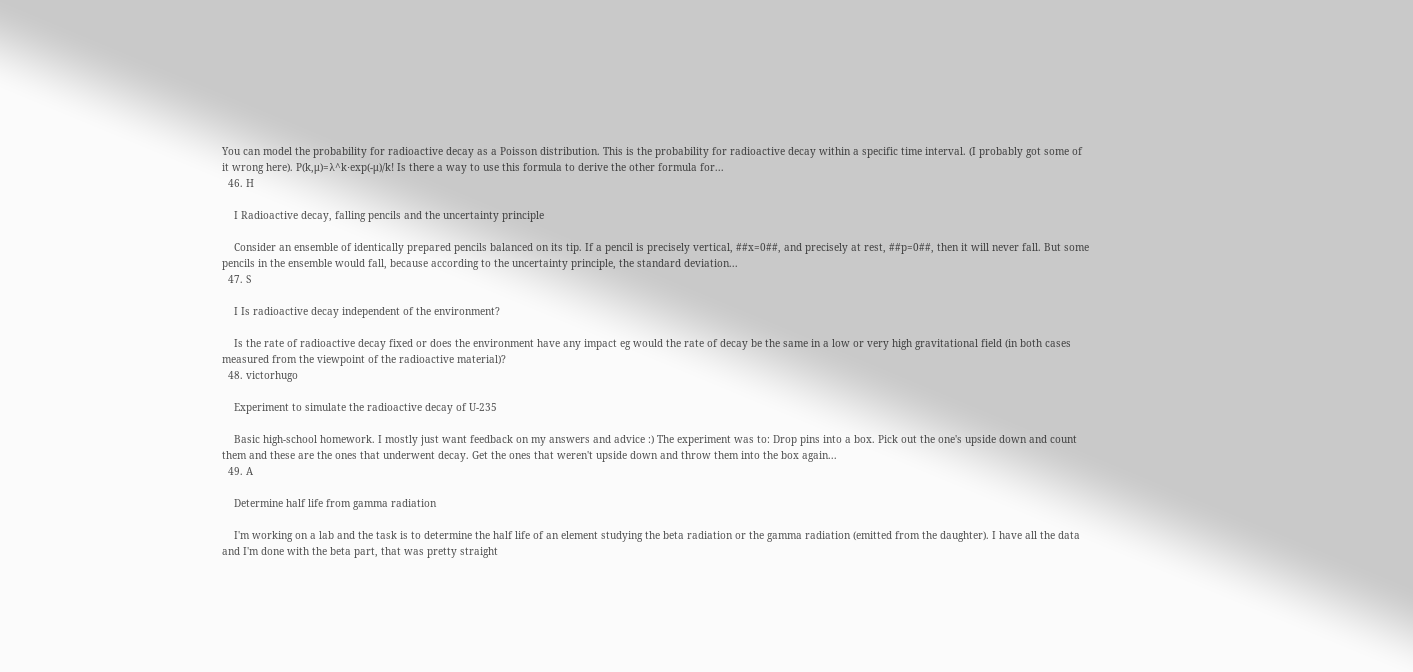You can model the probability for radioactive decay as a Poisson distribution. This is the probability for radioactive decay within a specific time interval. (I probably got some of it wrong here). P(k,μ)=λ^k⋅exp(-μ)/k! Is there a way to use this formula to derive the other formula for...
  46. H

    I Radioactive decay, falling pencils and the uncertainty principle

    Consider an ensemble of identically prepared pencils balanced on its tip. If a pencil is precisely vertical, ##x=0##, and precisely at rest, ##p=0##, then it will never fall. But some pencils in the ensemble would fall, because according to the uncertainty principle, the standard deviation...
  47. S

    I Is radioactive decay independent of the environment?

    Is the rate of radioactive decay fixed or does the environment have any impact eg would the rate of decay be the same in a low or very high gravitational field (in both cases measured from the viewpoint of the radioactive material)?
  48. victorhugo

    Experiment to simulate the radioactive decay of U-235

    Basic high-school homework. I mostly just want feedback on my answers and advice :) The experiment was to: Drop pins into a box. Pick out the one's upside down and count them and these are the ones that underwent decay. Get the ones that weren't upside down and throw them into the box again...
  49. A

    Determine half life from gamma radiation

    I'm working on a lab and the task is to determine the half life of an element studying the beta radiation or the gamma radiation (emitted from the daughter). I have all the data and I'm done with the beta part, that was pretty straight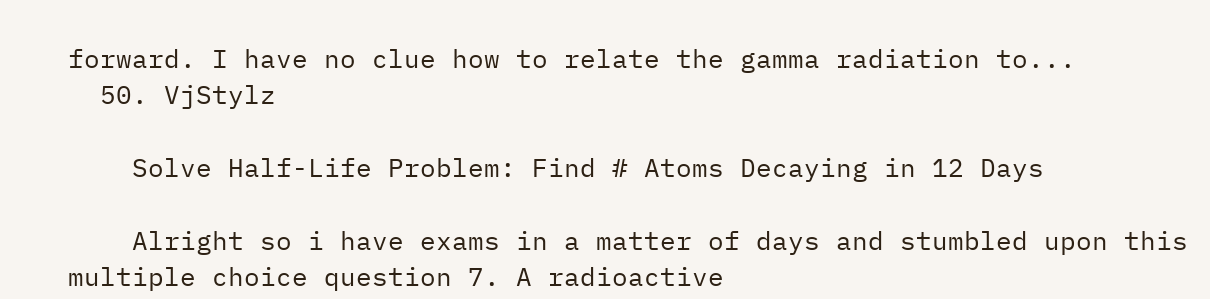forward. I have no clue how to relate the gamma radiation to...
  50. VjStylz

    Solve Half-Life Problem: Find # Atoms Decaying in 12 Days

    Alright so i have exams in a matter of days and stumbled upon this multiple choice question 7. A radioactive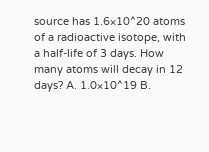source has 1.6×10^20 atoms of a radioactive isotope, with a half-life of 3 days. How many atoms will decay in 12 days? A. 1.0×10^19 B.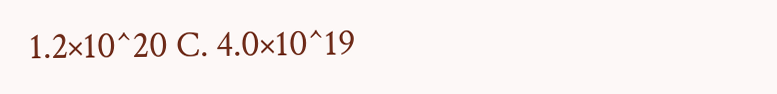1.2×10^20 C. 4.0×10^19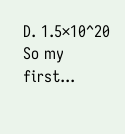D. 1.5×10^20 So my first...